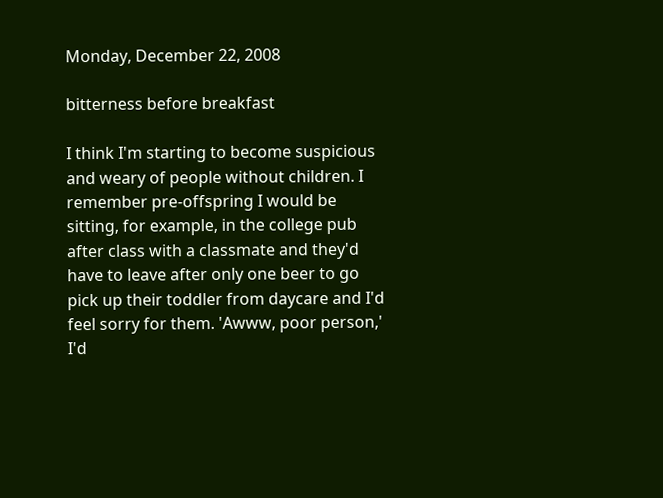Monday, December 22, 2008

bitterness before breakfast

I think I'm starting to become suspicious and weary of people without children. I remember pre-offspring I would be sitting, for example, in the college pub after class with a classmate and they'd have to leave after only one beer to go pick up their toddler from daycare and I'd feel sorry for them. 'Awww, poor person,' I'd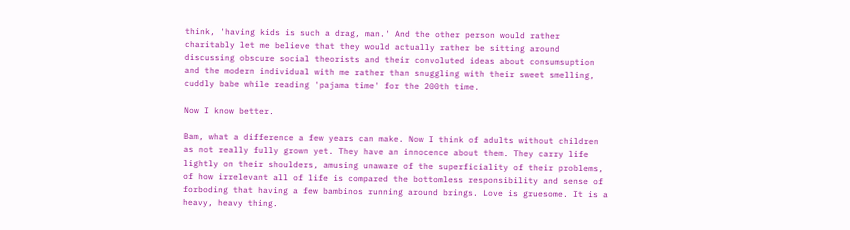think, 'having kids is such a drag, man.' And the other person would rather charitably let me believe that they would actually rather be sitting around discussing obscure social theorists and their convoluted ideas about consumsuption and the modern individual with me rather than snuggling with their sweet smelling, cuddly babe while reading 'pajama time' for the 200th time.

Now I know better.

Bam, what a difference a few years can make. Now I think of adults without children as not really fully grown yet. They have an innocence about them. They carry life lightly on their shoulders, amusing unaware of the superficiality of their problems, of how irrelevant all of life is compared the bottomless responsibility and sense of forboding that having a few bambinos running around brings. Love is gruesome. It is a heavy, heavy thing.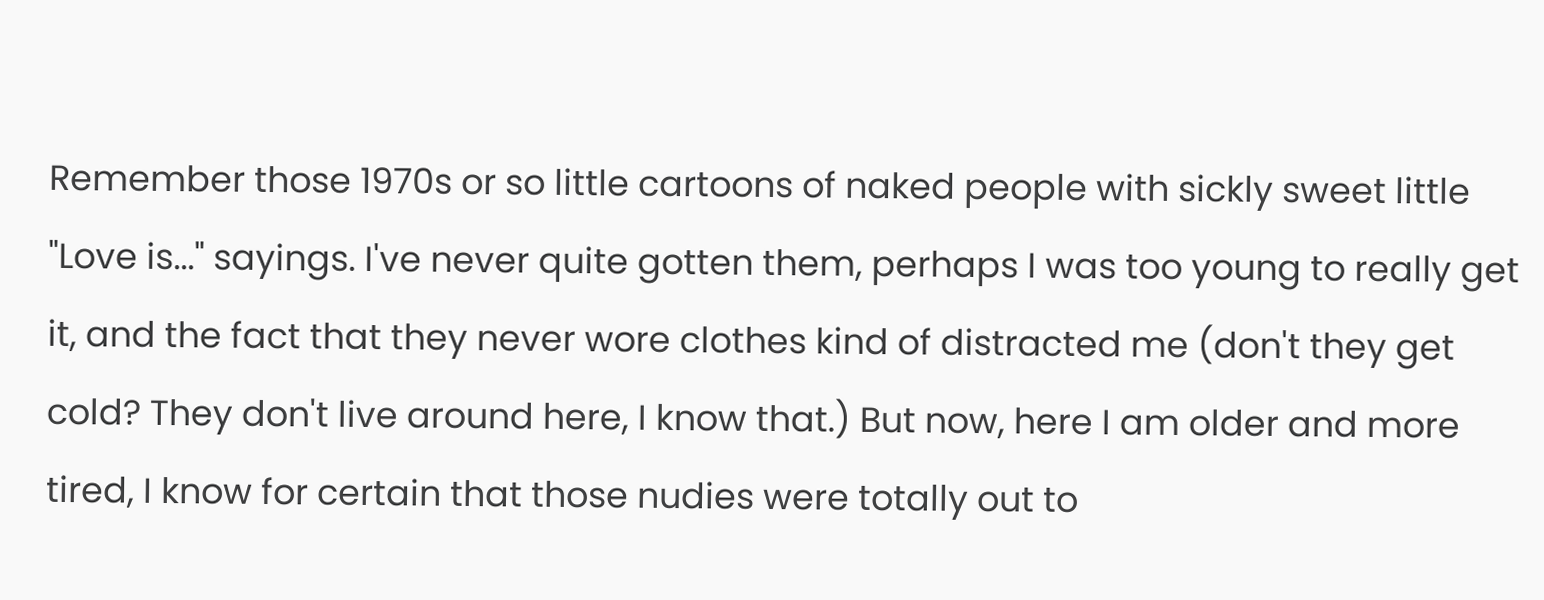Remember those 1970s or so little cartoons of naked people with sickly sweet little "Love is..." sayings. I've never quite gotten them, perhaps I was too young to really get it, and the fact that they never wore clothes kind of distracted me (don't they get cold? They don't live around here, I know that.) But now, here I am older and more tired, I know for certain that those nudies were totally out to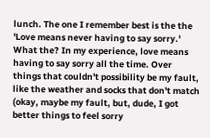lunch. The one I remember best is the the 'Love means never having to say sorry.' What the? In my experience, love means having to say sorry all the time. Over things that couldn't possibility be my fault, like the weather and socks that don't match (okay, maybe my fault, but, dude, I got better things to feel sorry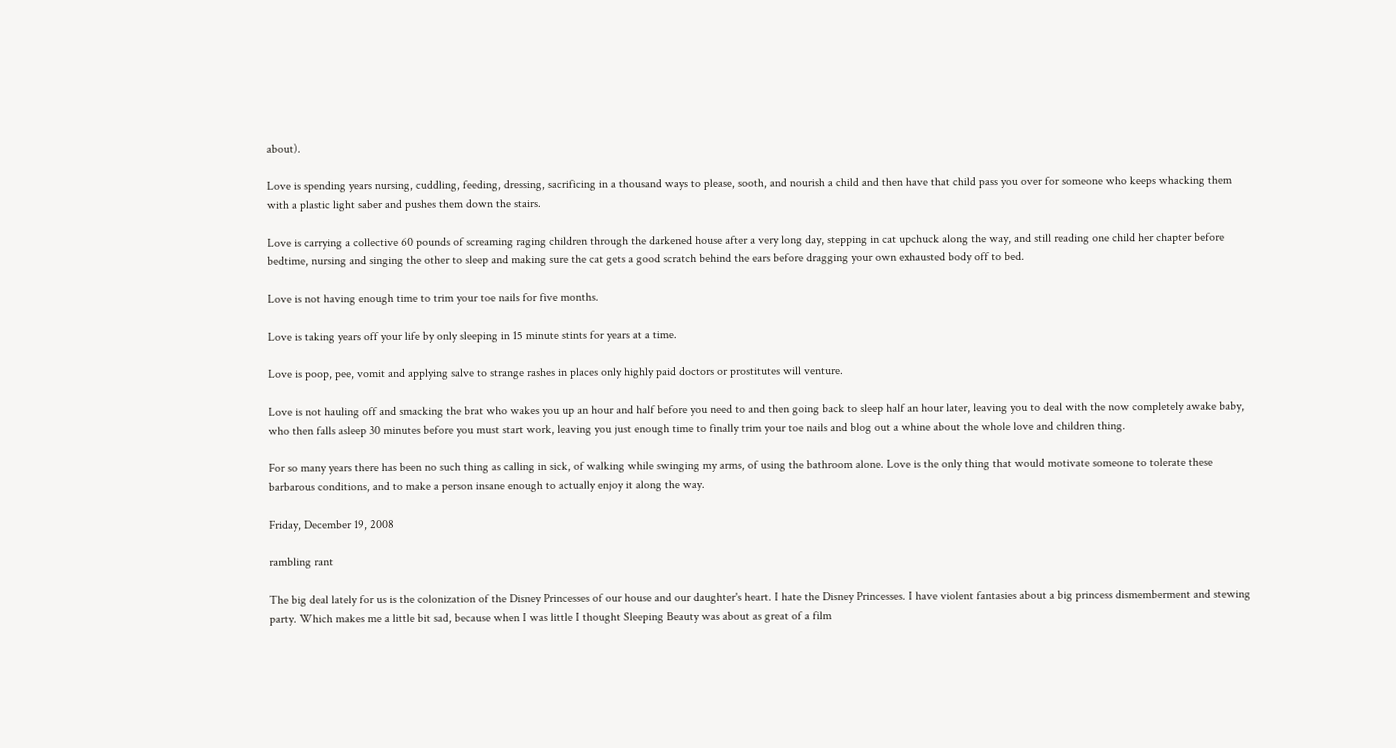about).

Love is spending years nursing, cuddling, feeding, dressing, sacrificing in a thousand ways to please, sooth, and nourish a child and then have that child pass you over for someone who keeps whacking them with a plastic light saber and pushes them down the stairs.

Love is carrying a collective 60 pounds of screaming raging children through the darkened house after a very long day, stepping in cat upchuck along the way, and still reading one child her chapter before bedtime, nursing and singing the other to sleep and making sure the cat gets a good scratch behind the ears before dragging your own exhausted body off to bed.

Love is not having enough time to trim your toe nails for five months.

Love is taking years off your life by only sleeping in 15 minute stints for years at a time.

Love is poop, pee, vomit and applying salve to strange rashes in places only highly paid doctors or prostitutes will venture.

Love is not hauling off and smacking the brat who wakes you up an hour and half before you need to and then going back to sleep half an hour later, leaving you to deal with the now completely awake baby, who then falls asleep 30 minutes before you must start work, leaving you just enough time to finally trim your toe nails and blog out a whine about the whole love and children thing.

For so many years there has been no such thing as calling in sick, of walking while swinging my arms, of using the bathroom alone. Love is the only thing that would motivate someone to tolerate these barbarous conditions, and to make a person insane enough to actually enjoy it along the way.

Friday, December 19, 2008

rambling rant

The big deal lately for us is the colonization of the Disney Princesses of our house and our daughter's heart. I hate the Disney Princesses. I have violent fantasies about a big princess dismemberment and stewing party. Which makes me a little bit sad, because when I was little I thought Sleeping Beauty was about as great of a film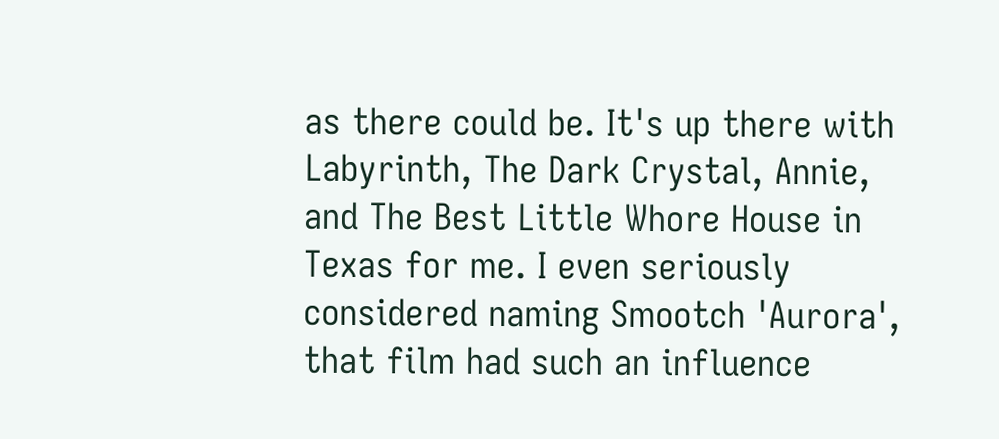as there could be. It's up there with Labyrinth, The Dark Crystal, Annie, and The Best Little Whore House in Texas for me. I even seriously considered naming Smootch 'Aurora', that film had such an influence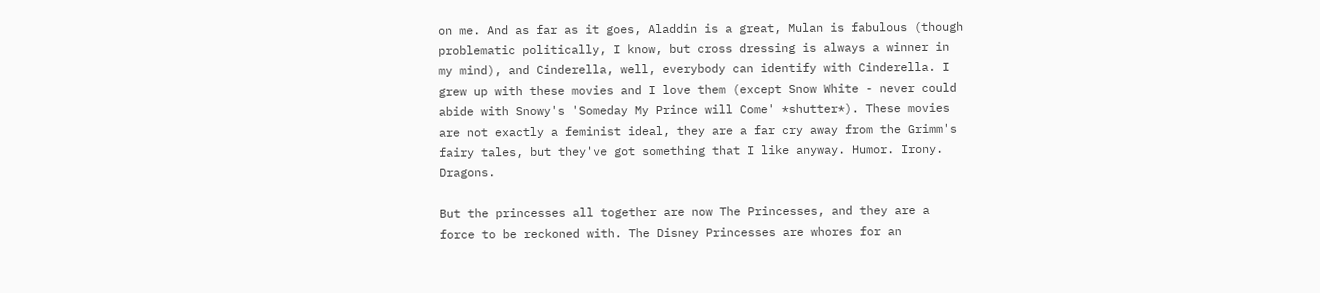on me. And as far as it goes, Aladdin is a great, Mulan is fabulous (though problematic politically, I know, but cross dressing is always a winner in my mind), and Cinderella, well, everybody can identify with Cinderella. I grew up with these movies and I love them (except Snow White - never could abide with Snowy's 'Someday My Prince will Come' *shutter*). These movies are not exactly a feminist ideal, they are a far cry away from the Grimm's fairy tales, but they've got something that I like anyway. Humor. Irony. Dragons.

But the princesses all together are now The Princesses, and they are a force to be reckoned with. The Disney Princesses are whores for an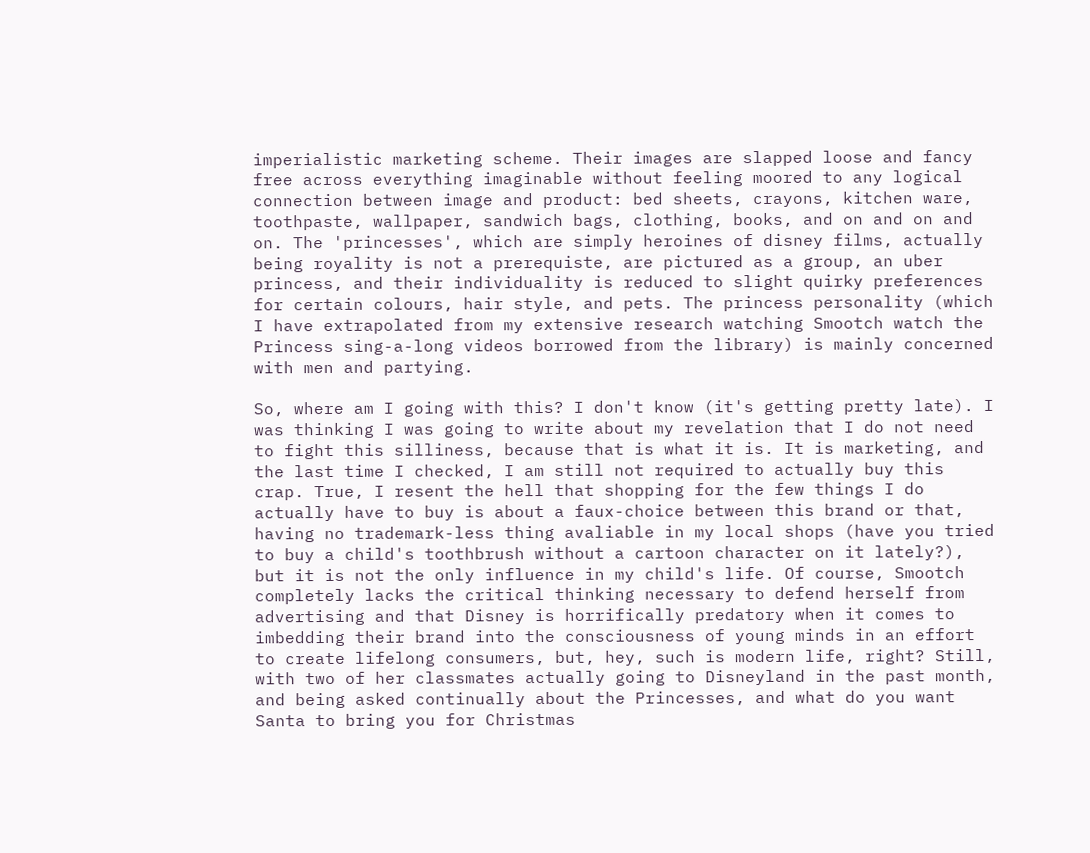imperialistic marketing scheme. Their images are slapped loose and fancy free across everything imaginable without feeling moored to any logical connection between image and product: bed sheets, crayons, kitchen ware, toothpaste, wallpaper, sandwich bags, clothing, books, and on and on and on. The 'princesses', which are simply heroines of disney films, actually being royality is not a prerequiste, are pictured as a group, an uber princess, and their individuality is reduced to slight quirky preferences for certain colours, hair style, and pets. The princess personality (which I have extrapolated from my extensive research watching Smootch watch the Princess sing-a-long videos borrowed from the library) is mainly concerned with men and partying.

So, where am I going with this? I don't know (it's getting pretty late). I was thinking I was going to write about my revelation that I do not need to fight this silliness, because that is what it is. It is marketing, and the last time I checked, I am still not required to actually buy this crap. True, I resent the hell that shopping for the few things I do actually have to buy is about a faux-choice between this brand or that, having no trademark-less thing avaliable in my local shops (have you tried to buy a child's toothbrush without a cartoon character on it lately?), but it is not the only influence in my child's life. Of course, Smootch completely lacks the critical thinking necessary to defend herself from advertising and that Disney is horrifically predatory when it comes to imbedding their brand into the consciousness of young minds in an effort to create lifelong consumers, but, hey, such is modern life, right? Still, with two of her classmates actually going to Disneyland in the past month, and being asked continually about the Princesses, and what do you want Santa to bring you for Christmas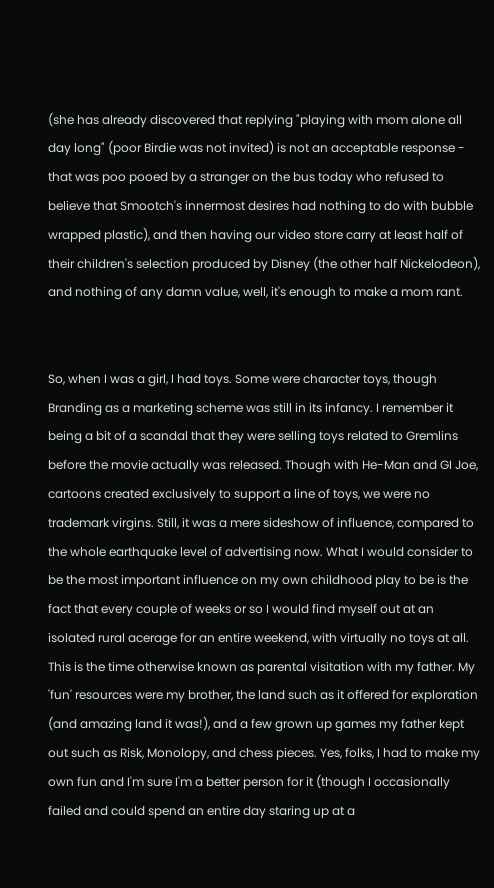(she has already discovered that replying "playing with mom alone all day long" (poor Birdie was not invited) is not an acceptable response - that was poo pooed by a stranger on the bus today who refused to believe that Smootch's innermost desires had nothing to do with bubble wrapped plastic), and then having our video store carry at least half of their children's selection produced by Disney (the other half Nickelodeon), and nothing of any damn value, well, it's enough to make a mom rant.


So, when I was a girl, I had toys. Some were character toys, though Branding as a marketing scheme was still in its infancy. I remember it being a bit of a scandal that they were selling toys related to Gremlins before the movie actually was released. Though with He-Man and GI Joe, cartoons created exclusively to support a line of toys, we were no trademark virgins. Still, it was a mere sideshow of influence, compared to the whole earthquake level of advertising now. What I would consider to be the most important influence on my own childhood play to be is the fact that every couple of weeks or so I would find myself out at an isolated rural acerage for an entire weekend, with virtually no toys at all. This is the time otherwise known as parental visitation with my father. My 'fun' resources were my brother, the land such as it offered for exploration (and amazing land it was!), and a few grown up games my father kept out such as Risk, Monolopy, and chess pieces. Yes, folks, I had to make my own fun and I'm sure I'm a better person for it (though I occasionally failed and could spend an entire day staring up at a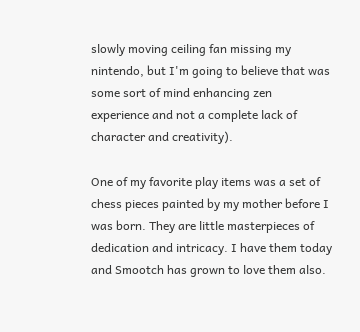slowly moving ceiling fan missing my nintendo, but I'm going to believe that was some sort of mind enhancing zen experience and not a complete lack of character and creativity).

One of my favorite play items was a set of chess pieces painted by my mother before I was born. They are little masterpieces of dedication and intricacy. I have them today and Smootch has grown to love them also.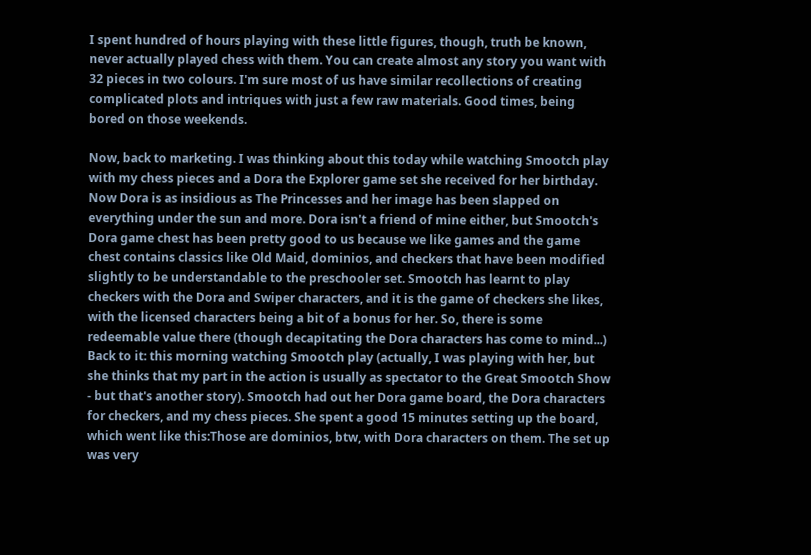I spent hundred of hours playing with these little figures, though, truth be known, never actually played chess with them. You can create almost any story you want with 32 pieces in two colours. I'm sure most of us have similar recollections of creating complicated plots and intriques with just a few raw materials. Good times, being bored on those weekends.

Now, back to marketing. I was thinking about this today while watching Smootch play with my chess pieces and a Dora the Explorer game set she received for her birthday. Now Dora is as insidious as The Princesses and her image has been slapped on everything under the sun and more. Dora isn't a friend of mine either, but Smootch's Dora game chest has been pretty good to us because we like games and the game chest contains classics like Old Maid, dominios, and checkers that have been modified slightly to be understandable to the preschooler set. Smootch has learnt to play checkers with the Dora and Swiper characters, and it is the game of checkers she likes, with the licensed characters being a bit of a bonus for her. So, there is some redeemable value there (though decapitating the Dora characters has come to mind...)
Back to it: this morning watching Smootch play (actually, I was playing with her, but she thinks that my part in the action is usually as spectator to the Great Smootch Show - but that's another story). Smootch had out her Dora game board, the Dora characters for checkers, and my chess pieces. She spent a good 15 minutes setting up the board, which went like this:Those are dominios, btw, with Dora characters on them. The set up was very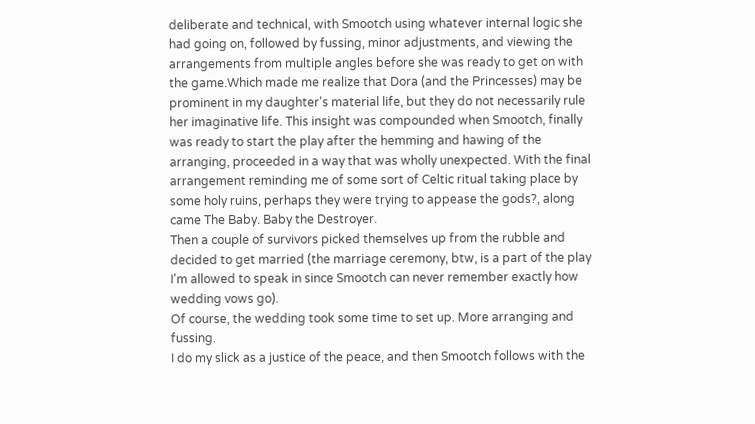deliberate and technical, with Smootch using whatever internal logic she had going on, followed by fussing, minor adjustments, and viewing the arrangements from multiple angles before she was ready to get on with the game.Which made me realize that Dora (and the Princesses) may be prominent in my daughter's material life, but they do not necessarily rule her imaginative life. This insight was compounded when Smootch, finally was ready to start the play after the hemming and hawing of the arranging, proceeded in a way that was wholly unexpected. With the final arrangement reminding me of some sort of Celtic ritual taking place by some holy ruins, perhaps they were trying to appease the gods?, along came The Baby. Baby the Destroyer.
Then a couple of survivors picked themselves up from the rubble and decided to get married (the marriage ceremony, btw, is a part of the play I'm allowed to speak in since Smootch can never remember exactly how wedding vows go).
Of course, the wedding took some time to set up. More arranging and fussing.
I do my slick as a justice of the peace, and then Smootch follows with the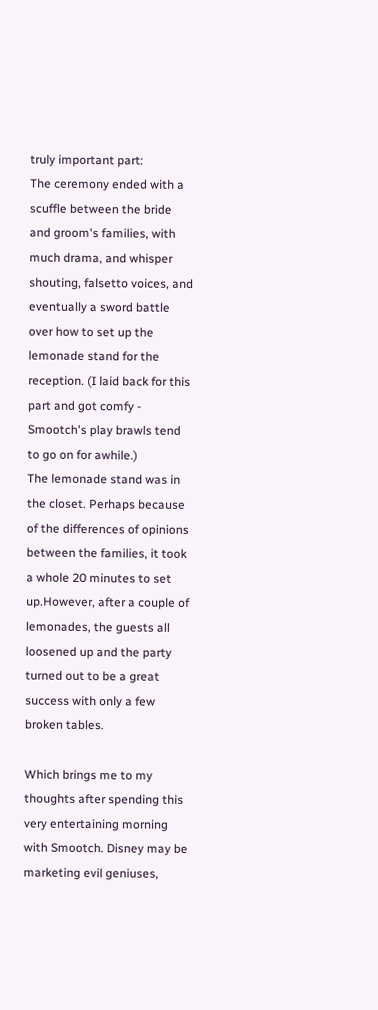truly important part:
The ceremony ended with a scuffle between the bride and groom's families, with much drama, and whisper shouting, falsetto voices, and eventually a sword battle over how to set up the lemonade stand for the reception. (I laid back for this part and got comfy - Smootch's play brawls tend to go on for awhile.)
The lemonade stand was in the closet. Perhaps because of the differences of opinions between the families, it took a whole 20 minutes to set up.However, after a couple of lemonades, the guests all loosened up and the party turned out to be a great success with only a few broken tables.

Which brings me to my thoughts after spending this very entertaining morning with Smootch. Disney may be marketing evil geniuses,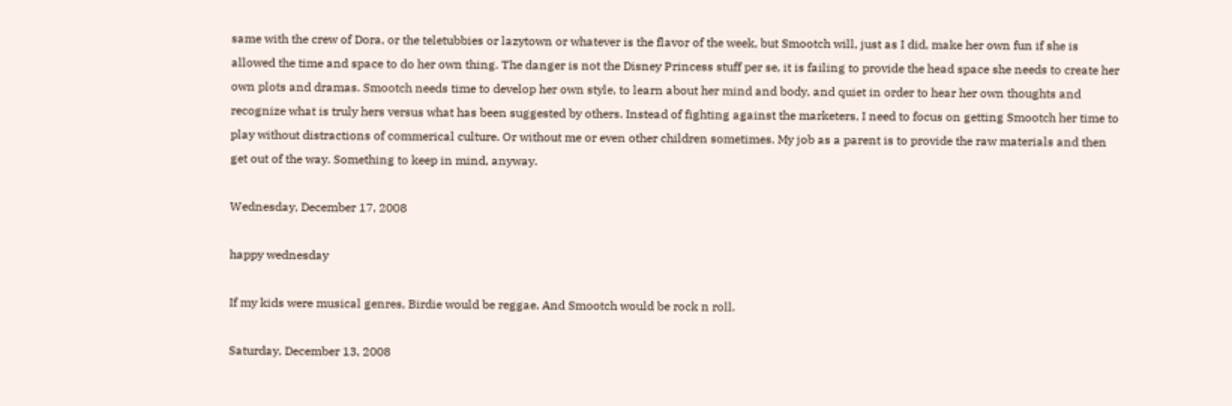same with the crew of Dora, or the teletubbies or lazytown or whatever is the flavor of the week, but Smootch will, just as I did, make her own fun if she is allowed the time and space to do her own thing. The danger is not the Disney Princess stuff per se, it is failing to provide the head space she needs to create her own plots and dramas. Smootch needs time to develop her own style, to learn about her mind and body, and quiet in order to hear her own thoughts and recognize what is truly hers versus what has been suggested by others. Instead of fighting against the marketers, I need to focus on getting Smootch her time to play without distractions of commerical culture. Or without me or even other children sometimes. My job as a parent is to provide the raw materials and then get out of the way. Something to keep in mind, anyway.

Wednesday, December 17, 2008

happy wednesday

If my kids were musical genres, Birdie would be reggae. And Smootch would be rock n roll.

Saturday, December 13, 2008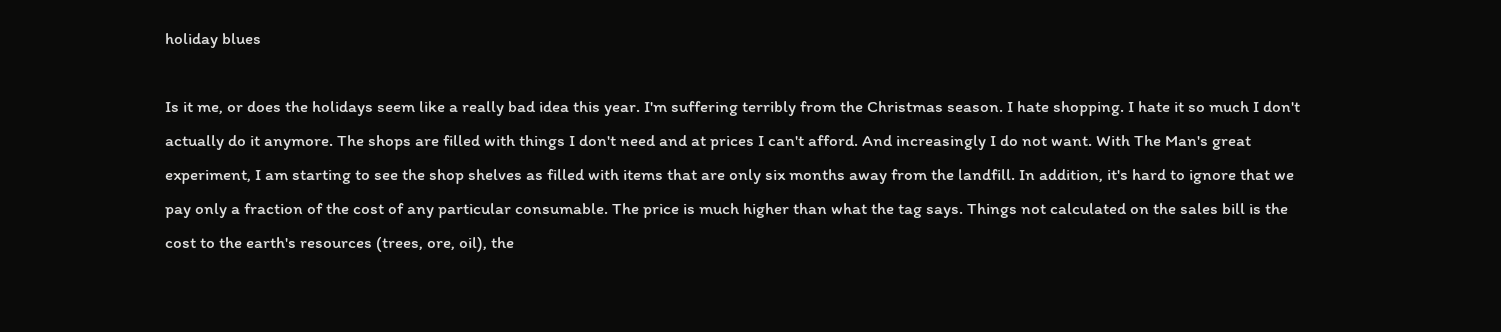holiday blues

Is it me, or does the holidays seem like a really bad idea this year. I'm suffering terribly from the Christmas season. I hate shopping. I hate it so much I don't actually do it anymore. The shops are filled with things I don't need and at prices I can't afford. And increasingly I do not want. With The Man's great experiment, I am starting to see the shop shelves as filled with items that are only six months away from the landfill. In addition, it's hard to ignore that we pay only a fraction of the cost of any particular consumable. The price is much higher than what the tag says. Things not calculated on the sales bill is the cost to the earth's resources (trees, ore, oil), the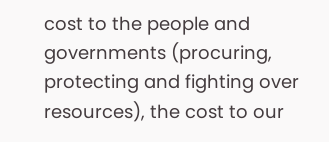cost to the people and governments (procuring, protecting and fighting over resources), the cost to our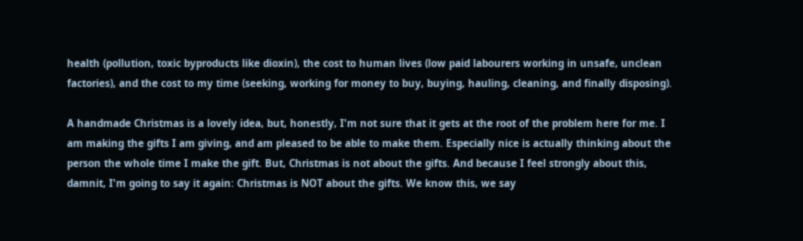health (pollution, toxic byproducts like dioxin), the cost to human lives (low paid labourers working in unsafe, unclean factories), and the cost to my time (seeking, working for money to buy, buying, hauling, cleaning, and finally disposing).

A handmade Christmas is a lovely idea, but, honestly, I'm not sure that it gets at the root of the problem here for me. I am making the gifts I am giving, and am pleased to be able to make them. Especially nice is actually thinking about the person the whole time I make the gift. But, Christmas is not about the gifts. And because I feel strongly about this, damnit, I'm going to say it again: Christmas is NOT about the gifts. We know this, we say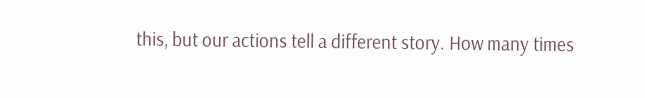this, but our actions tell a different story. How many times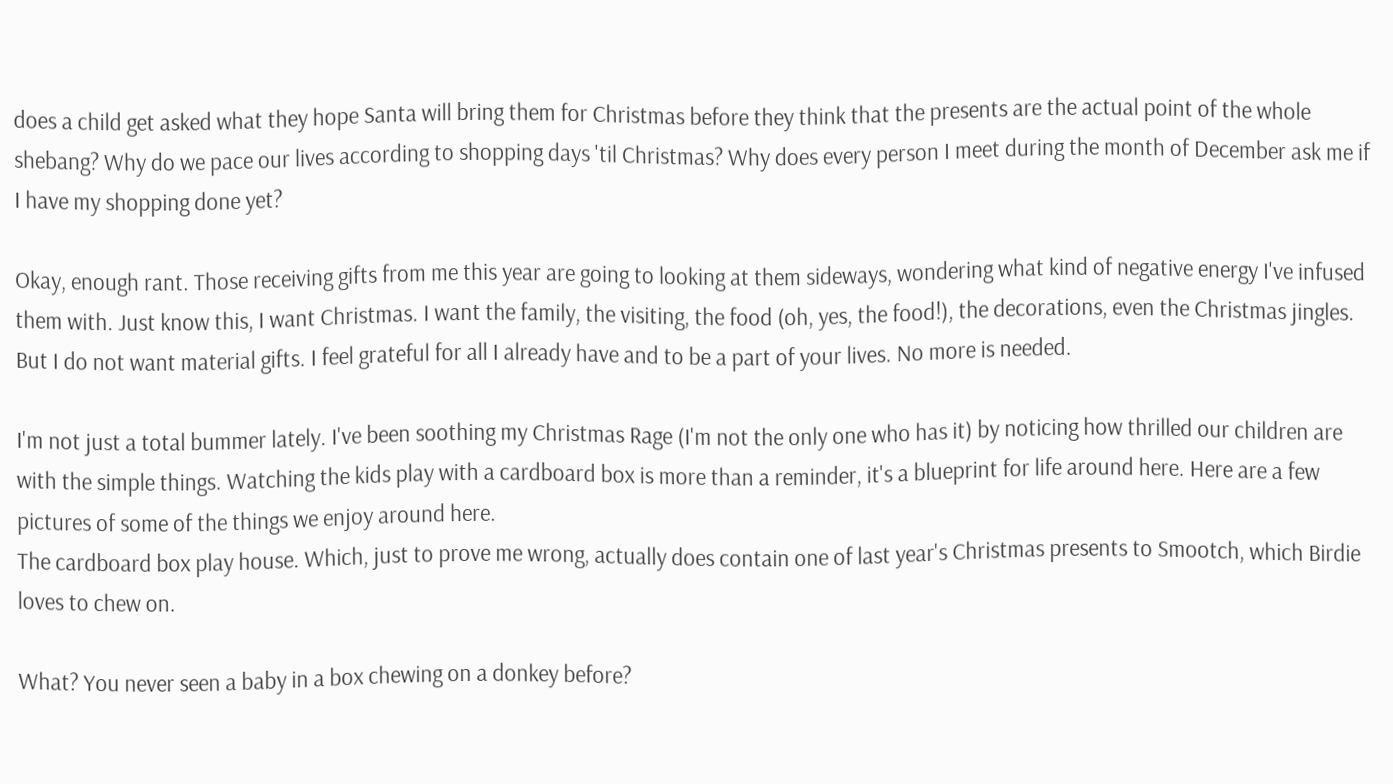does a child get asked what they hope Santa will bring them for Christmas before they think that the presents are the actual point of the whole shebang? Why do we pace our lives according to shopping days 'til Christmas? Why does every person I meet during the month of December ask me if I have my shopping done yet?

Okay, enough rant. Those receiving gifts from me this year are going to looking at them sideways, wondering what kind of negative energy I've infused them with. Just know this, I want Christmas. I want the family, the visiting, the food (oh, yes, the food!), the decorations, even the Christmas jingles. But I do not want material gifts. I feel grateful for all I already have and to be a part of your lives. No more is needed.

I'm not just a total bummer lately. I've been soothing my Christmas Rage (I'm not the only one who has it) by noticing how thrilled our children are with the simple things. Watching the kids play with a cardboard box is more than a reminder, it's a blueprint for life around here. Here are a few pictures of some of the things we enjoy around here.
The cardboard box play house. Which, just to prove me wrong, actually does contain one of last year's Christmas presents to Smootch, which Birdie loves to chew on.

What? You never seen a baby in a box chewing on a donkey before?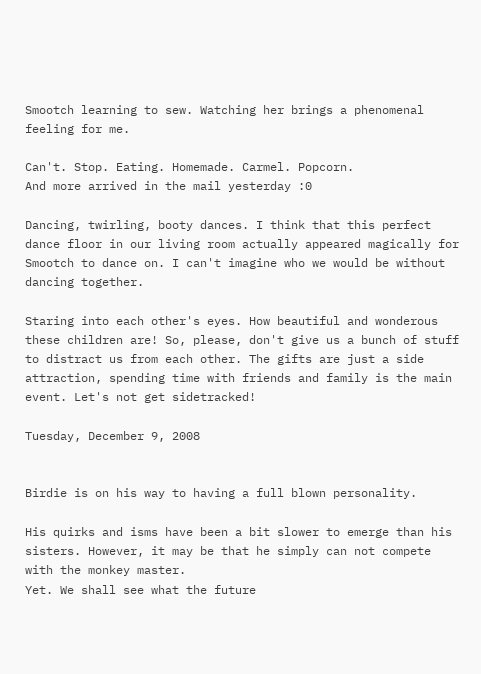Smootch learning to sew. Watching her brings a phenomenal feeling for me.

Can't. Stop. Eating. Homemade. Carmel. Popcorn.
And more arrived in the mail yesterday :0

Dancing, twirling, booty dances. I think that this perfect dance floor in our living room actually appeared magically for Smootch to dance on. I can't imagine who we would be without dancing together.

Staring into each other's eyes. How beautiful and wonderous these children are! So, please, don't give us a bunch of stuff to distract us from each other. The gifts are just a side attraction, spending time with friends and family is the main event. Let's not get sidetracked!

Tuesday, December 9, 2008


Birdie is on his way to having a full blown personality.

His quirks and isms have been a bit slower to emerge than his sisters. However, it may be that he simply can not compete with the monkey master.
Yet. We shall see what the future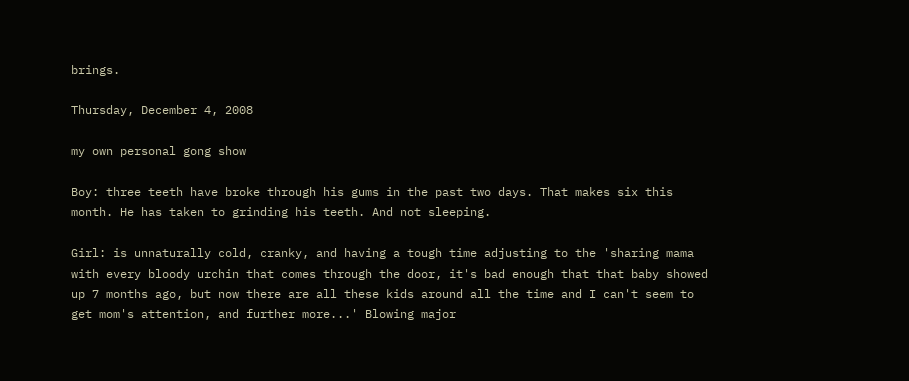brings.

Thursday, December 4, 2008

my own personal gong show

Boy: three teeth have broke through his gums in the past two days. That makes six this month. He has taken to grinding his teeth. And not sleeping.

Girl: is unnaturally cold, cranky, and having a tough time adjusting to the 'sharing mama with every bloody urchin that comes through the door, it's bad enough that that baby showed up 7 months ago, but now there are all these kids around all the time and I can't seem to get mom's attention, and further more...' Blowing major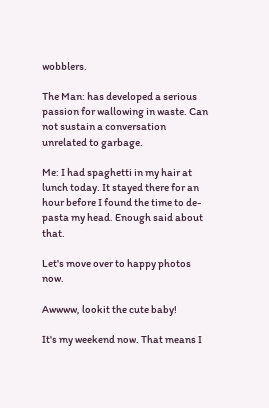wobblers.

The Man: has developed a serious passion for wallowing in waste. Can not sustain a conversation unrelated to garbage.

Me: I had spaghetti in my hair at lunch today. It stayed there for an hour before I found the time to de-pasta my head. Enough said about that.

Let's move over to happy photos now.

Awwww, lookit the cute baby!

It's my weekend now. That means I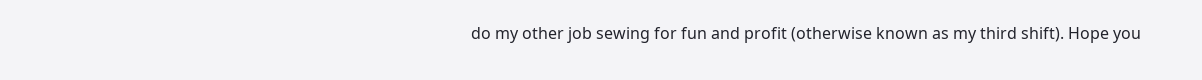do my other job sewing for fun and profit (otherwise known as my third shift). Hope you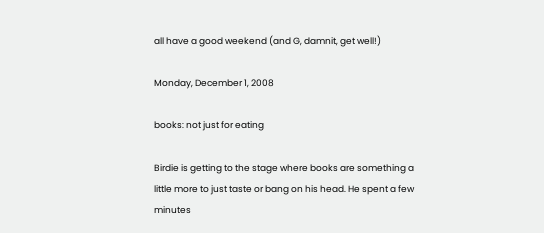all have a good weekend (and G, damnit, get well!)

Monday, December 1, 2008

books: not just for eating

Birdie is getting to the stage where books are something a little more to just taste or bang on his head. He spent a few minutes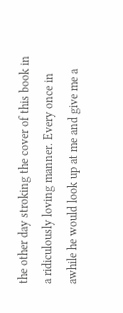the other day stroking the cover of this book in a ridiculously loving manner. Every once in awhile he would look up at me and give me a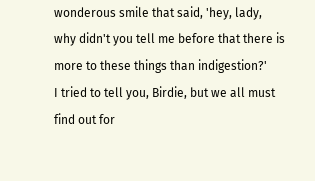wonderous smile that said, 'hey, lady, why didn't you tell me before that there is more to these things than indigestion?'
I tried to tell you, Birdie, but we all must find out for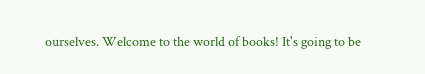ourselves. Welcome to the world of books! It's going to be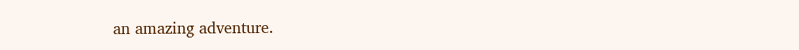an amazing adventure.